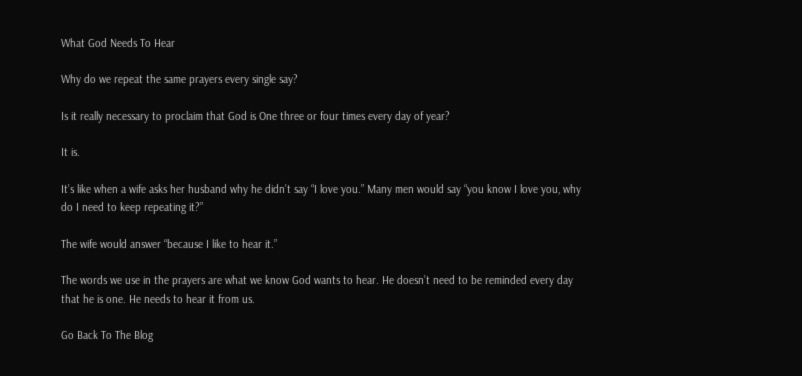What God Needs To Hear

Why do we repeat the same prayers every single say?

Is it really necessary to proclaim that God is One three or four times every day of year?

It is.

It’s like when a wife asks her husband why he didn’t say “I love you.” Many men would say “you know I love you, why do I need to keep repeating it?”

The wife would answer “because I like to hear it.”

The words we use in the prayers are what we know God wants to hear. He doesn’t need to be reminded every day that he is one. He needs to hear it from us.

Go Back To The Blog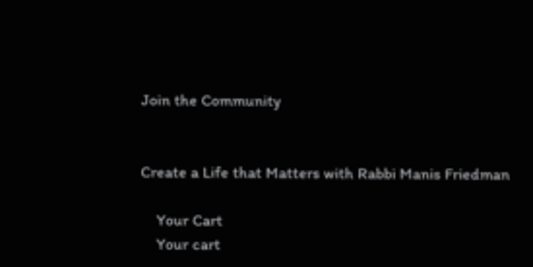Join the Community


Create a Life that Matters with Rabbi Manis Friedman

    Your Cart
    Your cart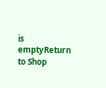is emptyReturn to Shop